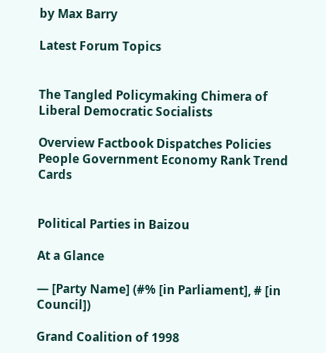by Max Barry

Latest Forum Topics


The Tangled Policymaking Chimera of
Liberal Democratic Socialists

Overview Factbook Dispatches Policies People Government Economy Rank Trend Cards


Political Parties in Baizou

At a Glance

— [Party Name] (#% [in Parliament], # [in Council])

Grand Coalition of 1998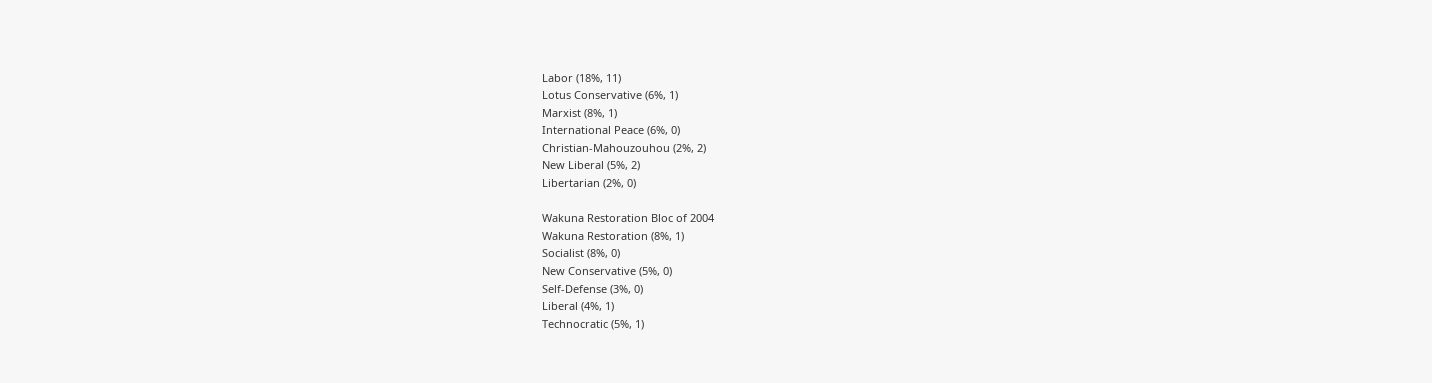Labor (18%, 11)
Lotus Conservative (6%, 1)
Marxist (8%, 1)
International Peace (6%, 0)
Christian-Mahouzouhou (2%, 2)
New Liberal (5%, 2)
Libertarian (2%, 0)

Wakuna Restoration Bloc of 2004
Wakuna Restoration (8%, 1)
Socialist (8%, 0)
New Conservative (5%, 0)
Self-Defense (3%, 0)
Liberal (4%, 1)
Technocratic (5%, 1)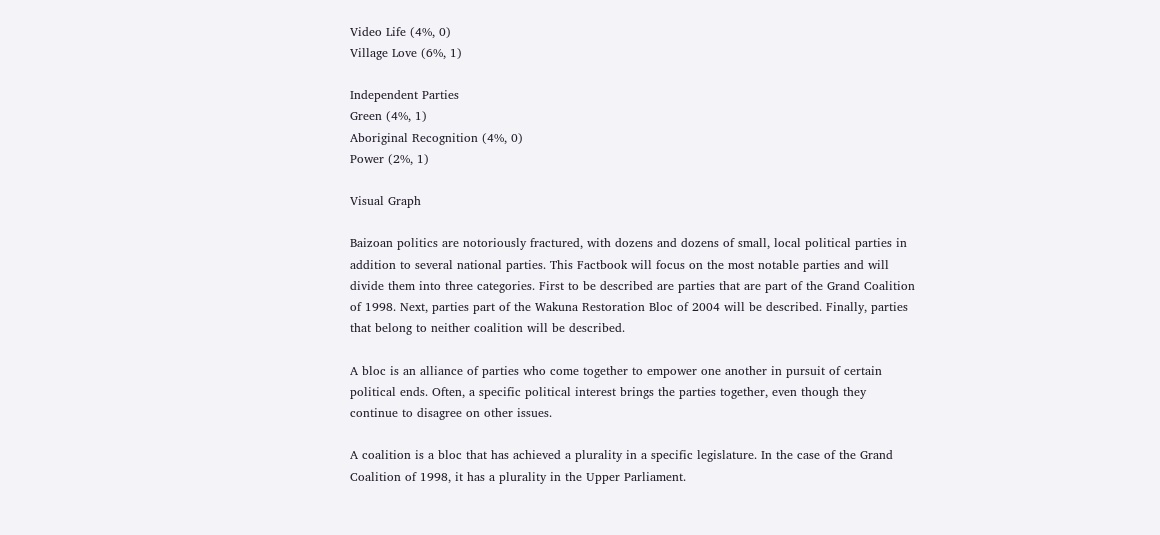Video Life (4%, 0)
Village Love (6%, 1)

Independent Parties
Green (4%, 1)
Aboriginal Recognition (4%, 0)
Power (2%, 1)

Visual Graph

Baizoan politics are notoriously fractured, with dozens and dozens of small, local political parties in addition to several national parties. This Factbook will focus on the most notable parties and will divide them into three categories. First to be described are parties that are part of the Grand Coalition of 1998. Next, parties part of the Wakuna Restoration Bloc of 2004 will be described. Finally, parties that belong to neither coalition will be described.

A bloc is an alliance of parties who come together to empower one another in pursuit of certain political ends. Often, a specific political interest brings the parties together, even though they continue to disagree on other issues.

A coalition is a bloc that has achieved a plurality in a specific legislature. In the case of the Grand Coalition of 1998, it has a plurality in the Upper Parliament.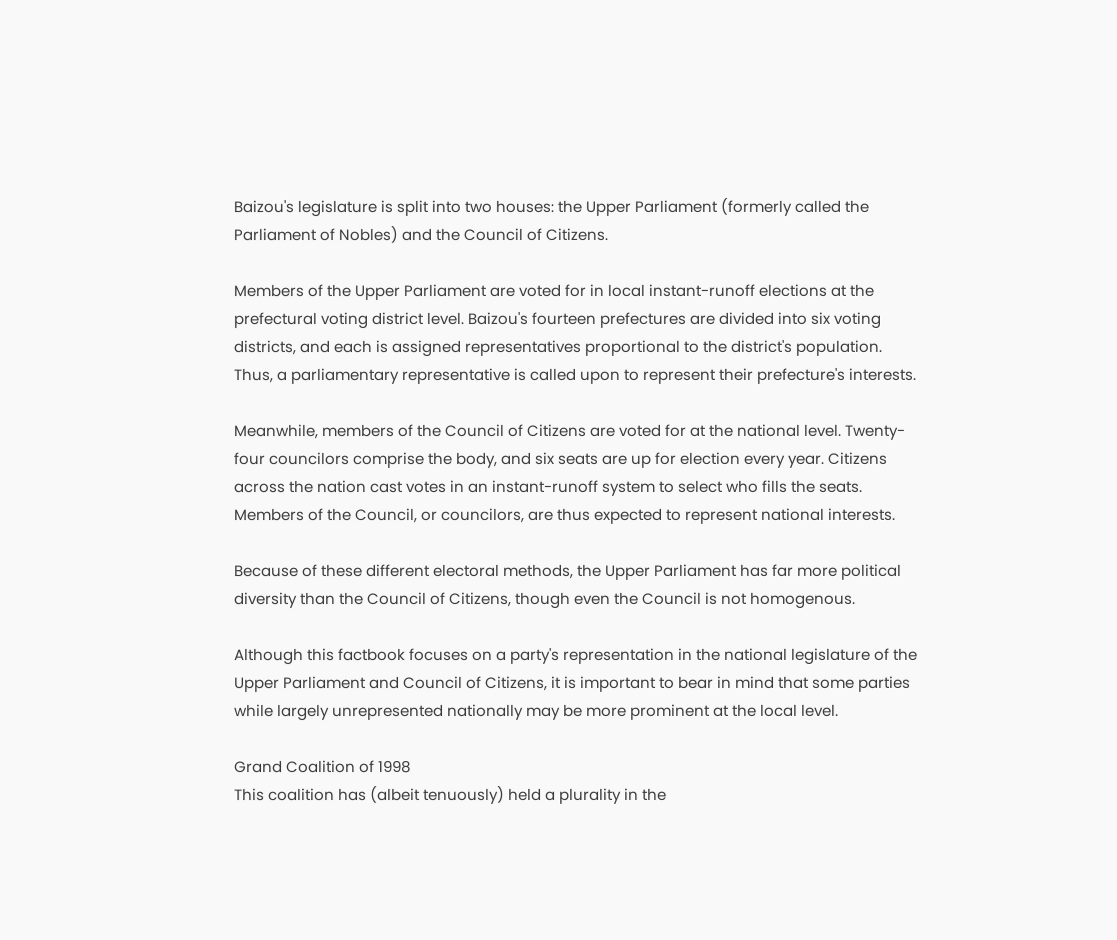Baizou's legislature is split into two houses: the Upper Parliament (formerly called the Parliament of Nobles) and the Council of Citizens.

Members of the Upper Parliament are voted for in local instant-runoff elections at the prefectural voting district level. Baizou's fourteen prefectures are divided into six voting districts, and each is assigned representatives proportional to the district's population. Thus, a parliamentary representative is called upon to represent their prefecture's interests.

Meanwhile, members of the Council of Citizens are voted for at the national level. Twenty-four councilors comprise the body, and six seats are up for election every year. Citizens across the nation cast votes in an instant-runoff system to select who fills the seats. Members of the Council, or councilors, are thus expected to represent national interests.

Because of these different electoral methods, the Upper Parliament has far more political diversity than the Council of Citizens, though even the Council is not homogenous.

Although this factbook focuses on a party's representation in the national legislature of the Upper Parliament and Council of Citizens, it is important to bear in mind that some parties while largely unrepresented nationally may be more prominent at the local level.

Grand Coalition of 1998
This coalition has (albeit tenuously) held a plurality in the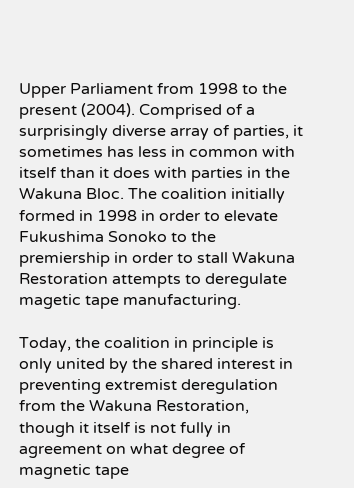Upper Parliament from 1998 to the present (2004). Comprised of a surprisingly diverse array of parties, it sometimes has less in common with itself than it does with parties in the Wakuna Bloc. The coalition initially formed in 1998 in order to elevate Fukushima Sonoko to the premiership in order to stall Wakuna Restoration attempts to deregulate magetic tape manufacturing.

Today, the coalition in principle is only united by the shared interest in preventing extremist deregulation from the Wakuna Restoration, though it itself is not fully in agreement on what degree of magnetic tape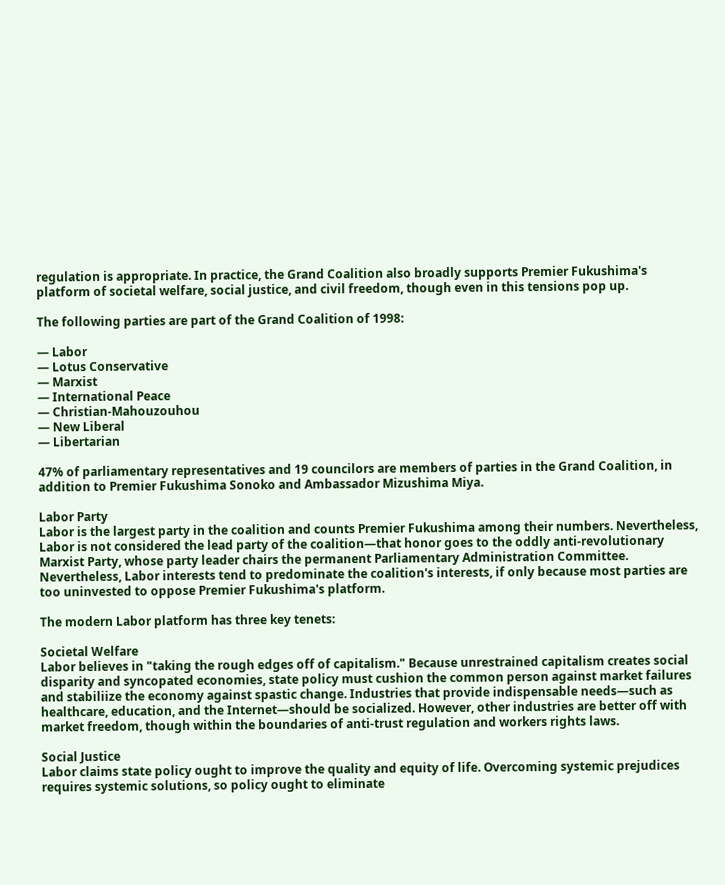regulation is appropriate. In practice, the Grand Coalition also broadly supports Premier Fukushima's platform of societal welfare, social justice, and civil freedom, though even in this tensions pop up.

The following parties are part of the Grand Coalition of 1998:

— Labor
— Lotus Conservative
— Marxist
— International Peace
— Christian-Mahouzouhou
— New Liberal
— Libertarian

47% of parliamentary representatives and 19 councilors are members of parties in the Grand Coalition, in addition to Premier Fukushima Sonoko and Ambassador Mizushima Miya.

Labor Party
Labor is the largest party in the coalition and counts Premier Fukushima among their numbers. Nevertheless, Labor is not considered the lead party of the coalition—that honor goes to the oddly anti-revolutionary Marxist Party, whose party leader chairs the permanent Parliamentary Administration Committee. Nevertheless, Labor interests tend to predominate the coalition's interests, if only because most parties are too uninvested to oppose Premier Fukushima's platform.

The modern Labor platform has three key tenets:

Societal Welfare
Labor believes in "taking the rough edges off of capitalism." Because unrestrained capitalism creates social disparity and syncopated economies, state policy must cushion the common person against market failures and stabiliize the economy against spastic change. Industries that provide indispensable needs—such as healthcare, education, and the Internet—should be socialized. However, other industries are better off with market freedom, though within the boundaries of anti-trust regulation and workers rights laws.

Social Justice
Labor claims state policy ought to improve the quality and equity of life. Overcoming systemic prejudices requires systemic solutions, so policy ought to eliminate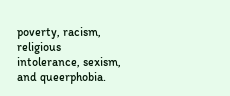poverty, racism, religious intolerance, sexism, and queerphobia.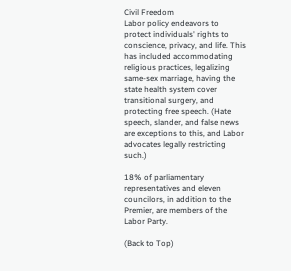Civil Freedom
Labor policy endeavors to protect individuals' rights to conscience, privacy, and life. This has included accommodating religious practices, legalizing same-sex marriage, having the state health system cover transitional surgery, and protecting free speech. (Hate speech, slander, and false news are exceptions to this, and Labor advocates legally restricting such.)

18% of parliamentary representatives and eleven councilors, in addition to the Premier, are members of the Labor Party.

(Back to Top)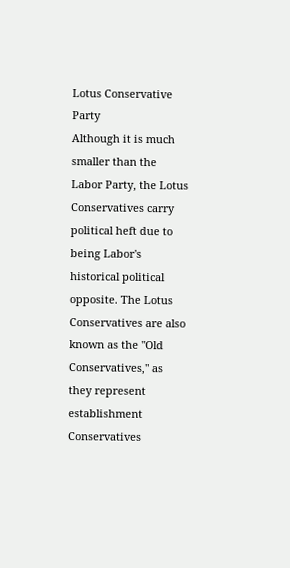Lotus Conservative Party
Although it is much smaller than the Labor Party, the Lotus Conservatives carry political heft due to being Labor's historical political opposite. The Lotus Conservatives are also known as the "Old Conservatives," as they represent establishment Conservatives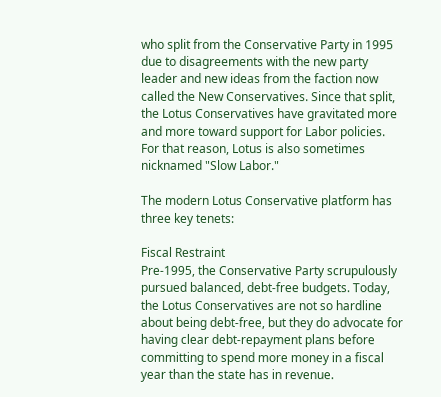who split from the Conservative Party in 1995 due to disagreements with the new party leader and new ideas from the faction now called the New Conservatives. Since that split, the Lotus Conservatives have gravitated more and more toward support for Labor policies. For that reason, Lotus is also sometimes nicknamed "Slow Labor."

The modern Lotus Conservative platform has three key tenets:

Fiscal Restraint
Pre-1995, the Conservative Party scrupulously pursued balanced, debt-free budgets. Today, the Lotus Conservatives are not so hardline about being debt-free, but they do advocate for having clear debt-repayment plans before committing to spend more money in a fiscal year than the state has in revenue.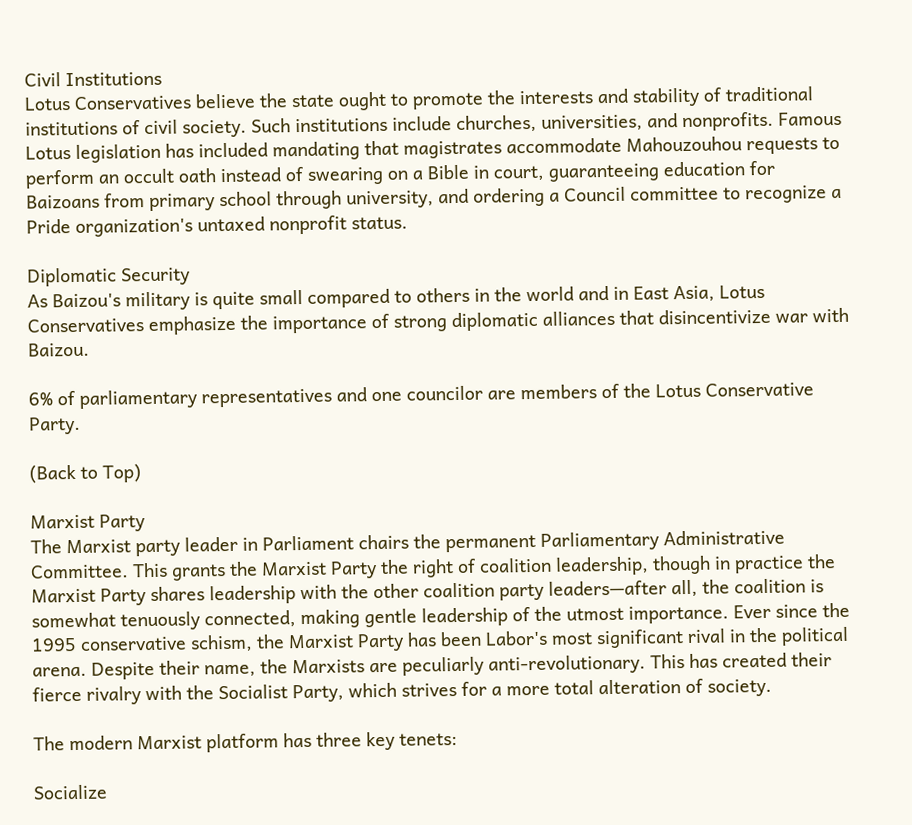Civil Institutions
Lotus Conservatives believe the state ought to promote the interests and stability of traditional institutions of civil society. Such institutions include churches, universities, and nonprofits. Famous Lotus legislation has included mandating that magistrates accommodate Mahouzouhou requests to perform an occult oath instead of swearing on a Bible in court, guaranteeing education for Baizoans from primary school through university, and ordering a Council committee to recognize a Pride organization's untaxed nonprofit status.

Diplomatic Security
As Baizou's military is quite small compared to others in the world and in East Asia, Lotus Conservatives emphasize the importance of strong diplomatic alliances that disincentivize war with Baizou.

6% of parliamentary representatives and one councilor are members of the Lotus Conservative Party.

(Back to Top)

Marxist Party
The Marxist party leader in Parliament chairs the permanent Parliamentary Administrative Committee. This grants the Marxist Party the right of coalition leadership, though in practice the Marxist Party shares leadership with the other coalition party leaders—after all, the coalition is somewhat tenuously connected, making gentle leadership of the utmost importance. Ever since the 1995 conservative schism, the Marxist Party has been Labor's most significant rival in the political arena. Despite their name, the Marxists are peculiarly anti-revolutionary. This has created their fierce rivalry with the Socialist Party, which strives for a more total alteration of society.

The modern Marxist platform has three key tenets:

Socialize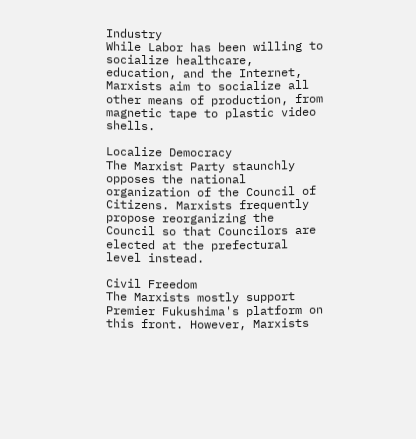Industry
While Labor has been willing to socialize healthcare, education, and the Internet, Marxists aim to socialize all other means of production, from magnetic tape to plastic video shells.

Localize Democracy
The Marxist Party staunchly opposes the national organization of the Council of Citizens. Marxists frequently propose reorganizing the Council so that Councilors are elected at the prefectural level instead.

Civil Freedom
The Marxists mostly support Premier Fukushima's platform on this front. However, Marxists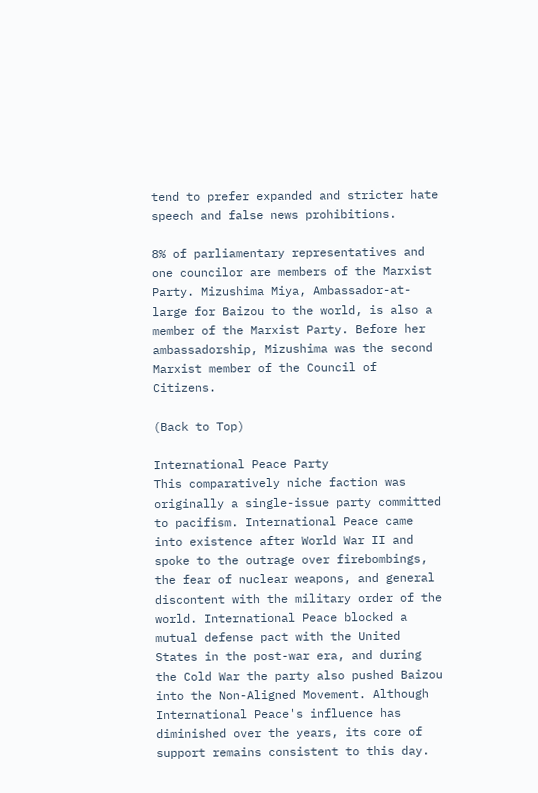tend to prefer expanded and stricter hate speech and false news prohibitions.

8% of parliamentary representatives and one councilor are members of the Marxist Party. Mizushima Miya, Ambassador-at-large for Baizou to the world, is also a member of the Marxist Party. Before her ambassadorship, Mizushima was the second Marxist member of the Council of Citizens.

(Back to Top)

International Peace Party
This comparatively niche faction was originally a single-issue party committed to pacifism. International Peace came into existence after World War II and spoke to the outrage over firebombings, the fear of nuclear weapons, and general discontent with the military order of the world. International Peace blocked a mutual defense pact with the United States in the post-war era, and during the Cold War the party also pushed Baizou into the Non-Aligned Movement. Although International Peace's influence has diminished over the years, its core of support remains consistent to this day.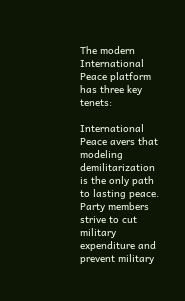The modern International Peace platform has three key tenets:

International Peace avers that modeling demilitarization is the only path to lasting peace. Party members strive to cut military expenditure and prevent military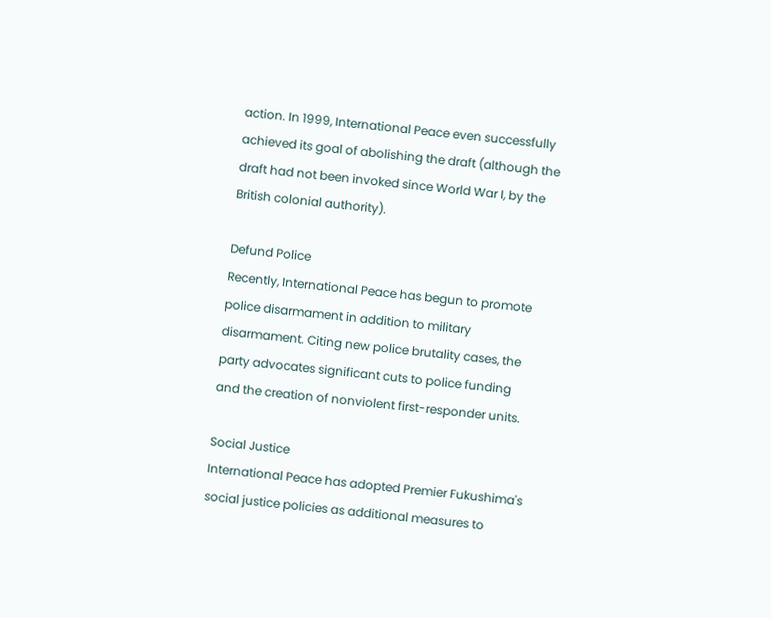action. In 1999, International Peace even successfully achieved its goal of abolishing the draft (although the draft had not been invoked since World War I, by the British colonial authority).

Defund Police
Recently, International Peace has begun to promote police disarmament in addition to military disarmament. Citing new police brutality cases, the party advocates significant cuts to police funding and the creation of nonviolent first-responder units.

Social Justice
International Peace has adopted Premier Fukushima's social justice policies as additional measures to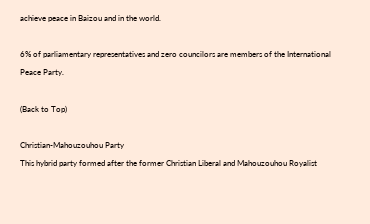achieve peace in Baizou and in the world.

6% of parliamentary representatives and zero councilors are members of the International Peace Party.

(Back to Top)

Christian-Mahouzouhou Party
This hybrid party formed after the former Christian Liberal and Mahouzouhou Royalist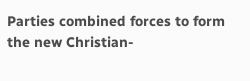Parties combined forces to form the new Christian-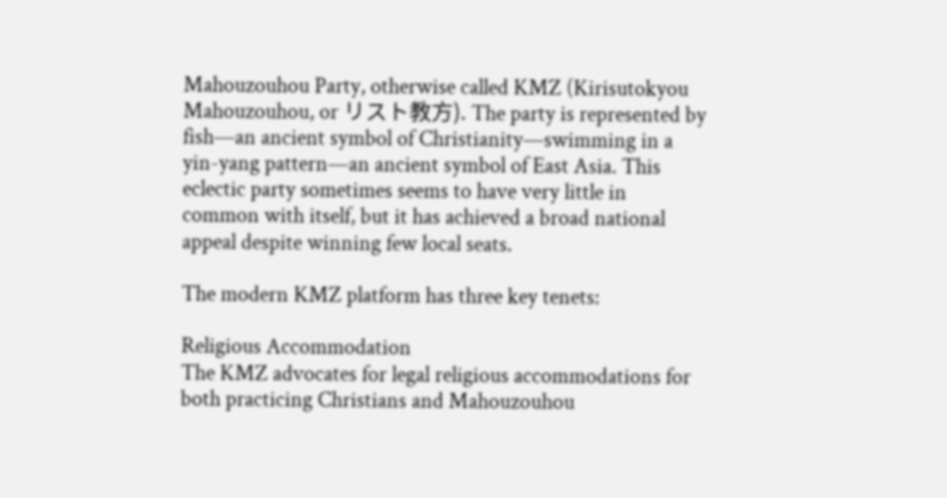Mahouzouhou Party, otherwise called KMZ (Kirisutokyou Mahouzouhou, or リスト教方). The party is represented by fish—an ancient symbol of Christianity—swimming in a yin-yang pattern—an ancient symbol of East Asia. This eclectic party sometimes seems to have very little in common with itself, but it has achieved a broad national appeal despite winning few local seats.

The modern KMZ platform has three key tenets:

Religious Accommodation
The KMZ advocates for legal religious accommodations for both practicing Christians and Mahouzouhou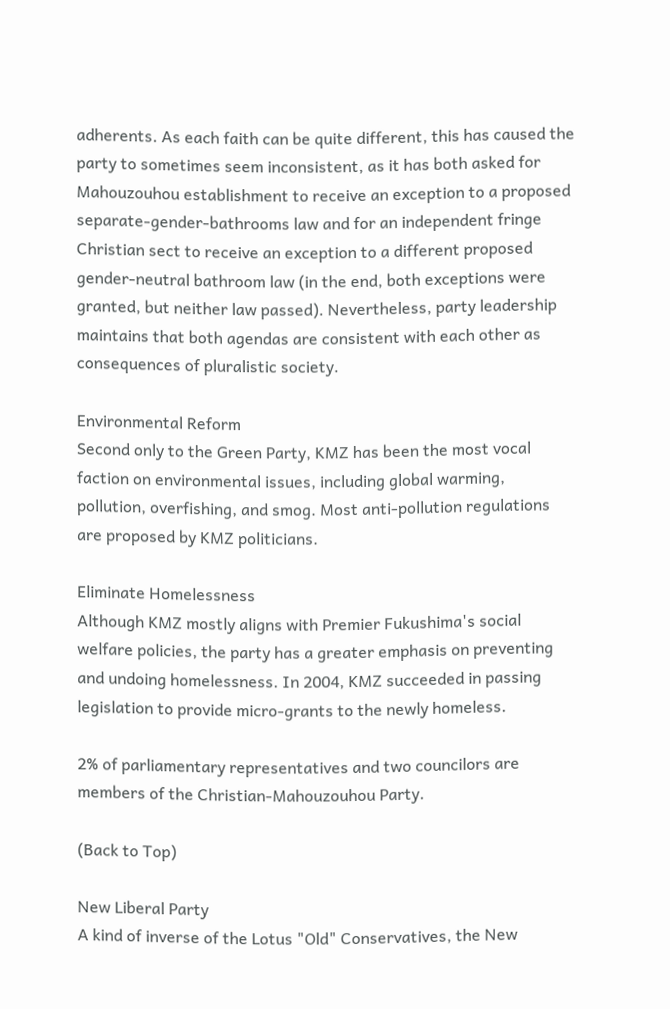adherents. As each faith can be quite different, this has caused the party to sometimes seem inconsistent, as it has both asked for Mahouzouhou establishment to receive an exception to a proposed separate-gender-bathrooms law and for an independent fringe Christian sect to receive an exception to a different proposed gender-neutral bathroom law (in the end, both exceptions were granted, but neither law passed). Nevertheless, party leadership maintains that both agendas are consistent with each other as consequences of pluralistic society.

Environmental Reform
Second only to the Green Party, KMZ has been the most vocal faction on environmental issues, including global warming, pollution, overfishing, and smog. Most anti-pollution regulations are proposed by KMZ politicians.

Eliminate Homelessness
Although KMZ mostly aligns with Premier Fukushima's social welfare policies, the party has a greater emphasis on preventing and undoing homelessness. In 2004, KMZ succeeded in passing legislation to provide micro-grants to the newly homeless.

2% of parliamentary representatives and two councilors are members of the Christian-Mahouzouhou Party.

(Back to Top)

New Liberal Party
A kind of inverse of the Lotus "Old" Conservatives, the New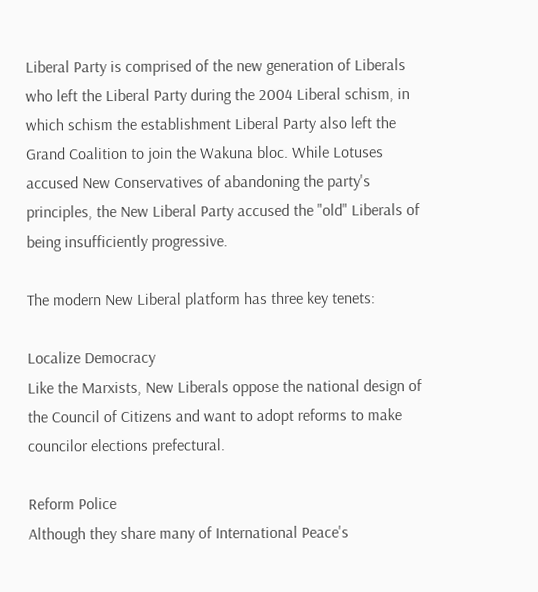Liberal Party is comprised of the new generation of Liberals who left the Liberal Party during the 2004 Liberal schism, in which schism the establishment Liberal Party also left the Grand Coalition to join the Wakuna bloc. While Lotuses accused New Conservatives of abandoning the party's principles, the New Liberal Party accused the "old" Liberals of being insufficiently progressive.

The modern New Liberal platform has three key tenets:

Localize Democracy
Like the Marxists, New Liberals oppose the national design of the Council of Citizens and want to adopt reforms to make councilor elections prefectural.

Reform Police
Although they share many of International Peace's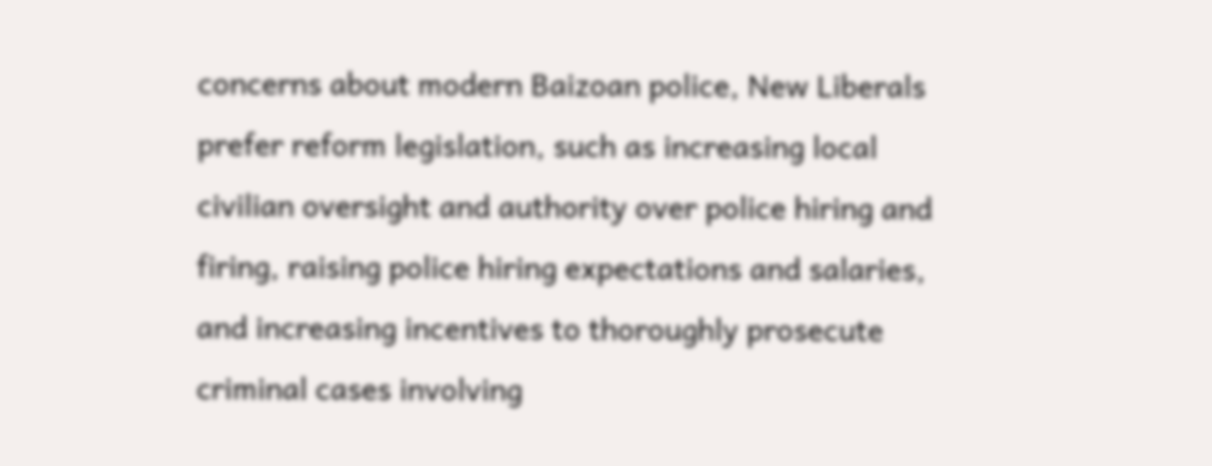concerns about modern Baizoan police, New Liberals prefer reform legislation, such as increasing local civilian oversight and authority over police hiring and firing, raising police hiring expectations and salaries, and increasing incentives to thoroughly prosecute criminal cases involving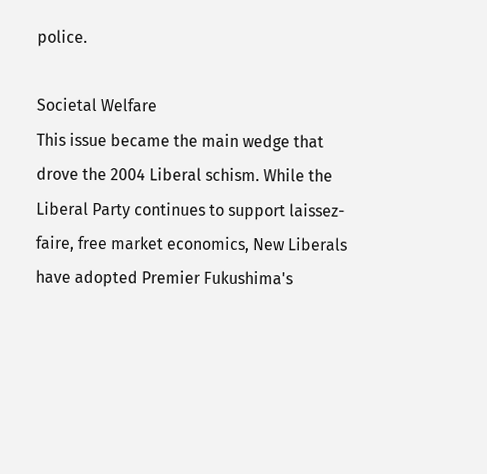police.

Societal Welfare
This issue became the main wedge that drove the 2004 Liberal schism. While the Liberal Party continues to support laissez-faire, free market economics, New Liberals have adopted Premier Fukushima's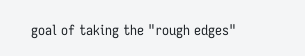goal of taking the "rough edges"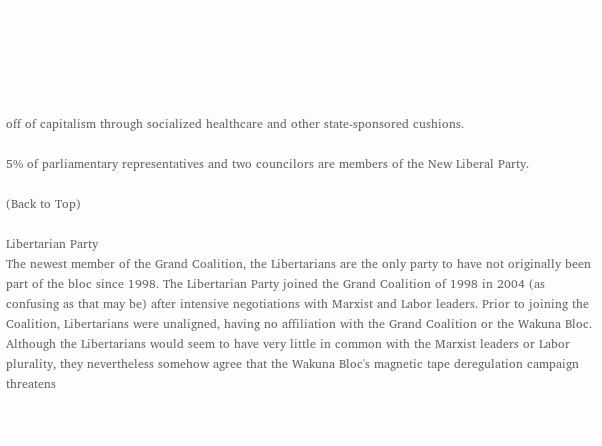off of capitalism through socialized healthcare and other state-sponsored cushions.

5% of parliamentary representatives and two councilors are members of the New Liberal Party.

(Back to Top)

Libertarian Party
The newest member of the Grand Coalition, the Libertarians are the only party to have not originally been part of the bloc since 1998. The Libertarian Party joined the Grand Coalition of 1998 in 2004 (as confusing as that may be) after intensive negotiations with Marxist and Labor leaders. Prior to joining the Coalition, Libertarians were unaligned, having no affiliation with the Grand Coalition or the Wakuna Bloc. Although the Libertarians would seem to have very little in common with the Marxist leaders or Labor plurality, they nevertheless somehow agree that the Wakuna Bloc's magnetic tape deregulation campaign threatens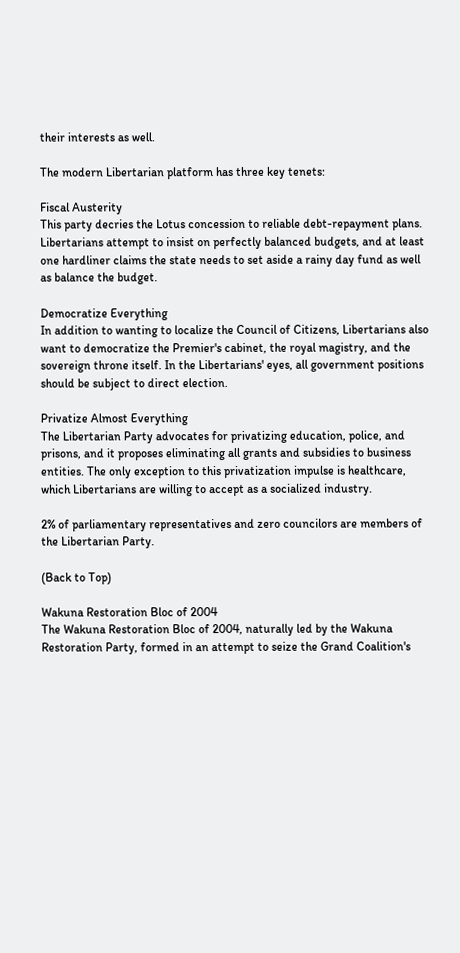their interests as well.

The modern Libertarian platform has three key tenets:

Fiscal Austerity
This party decries the Lotus concession to reliable debt-repayment plans. Libertarians attempt to insist on perfectly balanced budgets, and at least one hardliner claims the state needs to set aside a rainy day fund as well as balance the budget.

Democratize Everything
In addition to wanting to localize the Council of Citizens, Libertarians also want to democratize the Premier's cabinet, the royal magistry, and the sovereign throne itself. In the Libertarians' eyes, all government positions should be subject to direct election.

Privatize Almost Everything
The Libertarian Party advocates for privatizing education, police, and prisons, and it proposes eliminating all grants and subsidies to business entities. The only exception to this privatization impulse is healthcare, which Libertarians are willing to accept as a socialized industry.

2% of parliamentary representatives and zero councilors are members of the Libertarian Party.

(Back to Top)

Wakuna Restoration Bloc of 2004
The Wakuna Restoration Bloc of 2004, naturally led by the Wakuna Restoration Party, formed in an attempt to seize the Grand Coalition's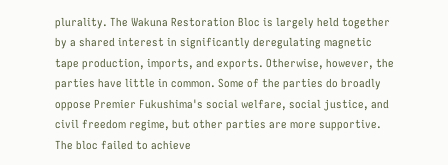plurality. The Wakuna Restoration Bloc is largely held together by a shared interest in significantly deregulating magnetic tape production, imports, and exports. Otherwise, however, the parties have little in common. Some of the parties do broadly oppose Premier Fukushima's social welfare, social justice, and civil freedom regime, but other parties are more supportive. The bloc failed to achieve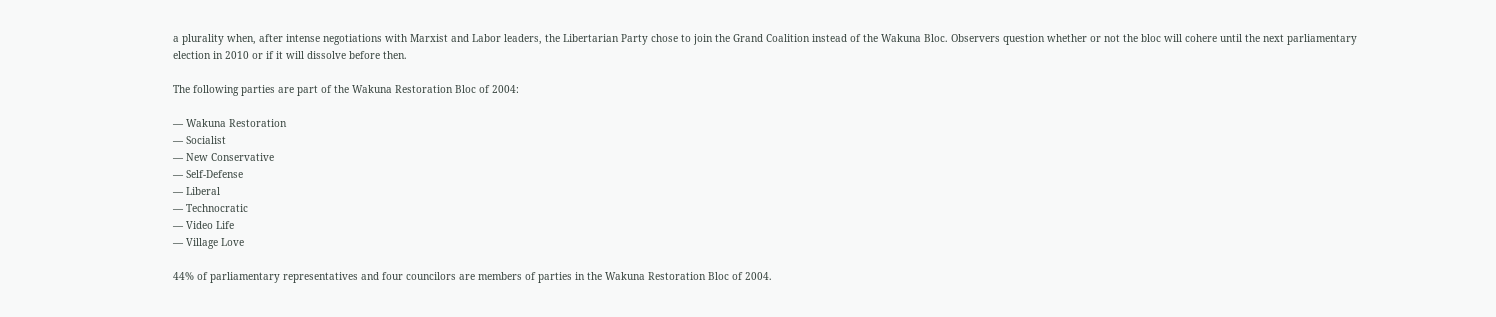a plurality when, after intense negotiations with Marxist and Labor leaders, the Libertarian Party chose to join the Grand Coalition instead of the Wakuna Bloc. Observers question whether or not the bloc will cohere until the next parliamentary election in 2010 or if it will dissolve before then.

The following parties are part of the Wakuna Restoration Bloc of 2004:

— Wakuna Restoration
— Socialist
— New Conservative
— Self-Defense
— Liberal
— Technocratic
— Video Life
— Village Love

44% of parliamentary representatives and four councilors are members of parties in the Wakuna Restoration Bloc of 2004.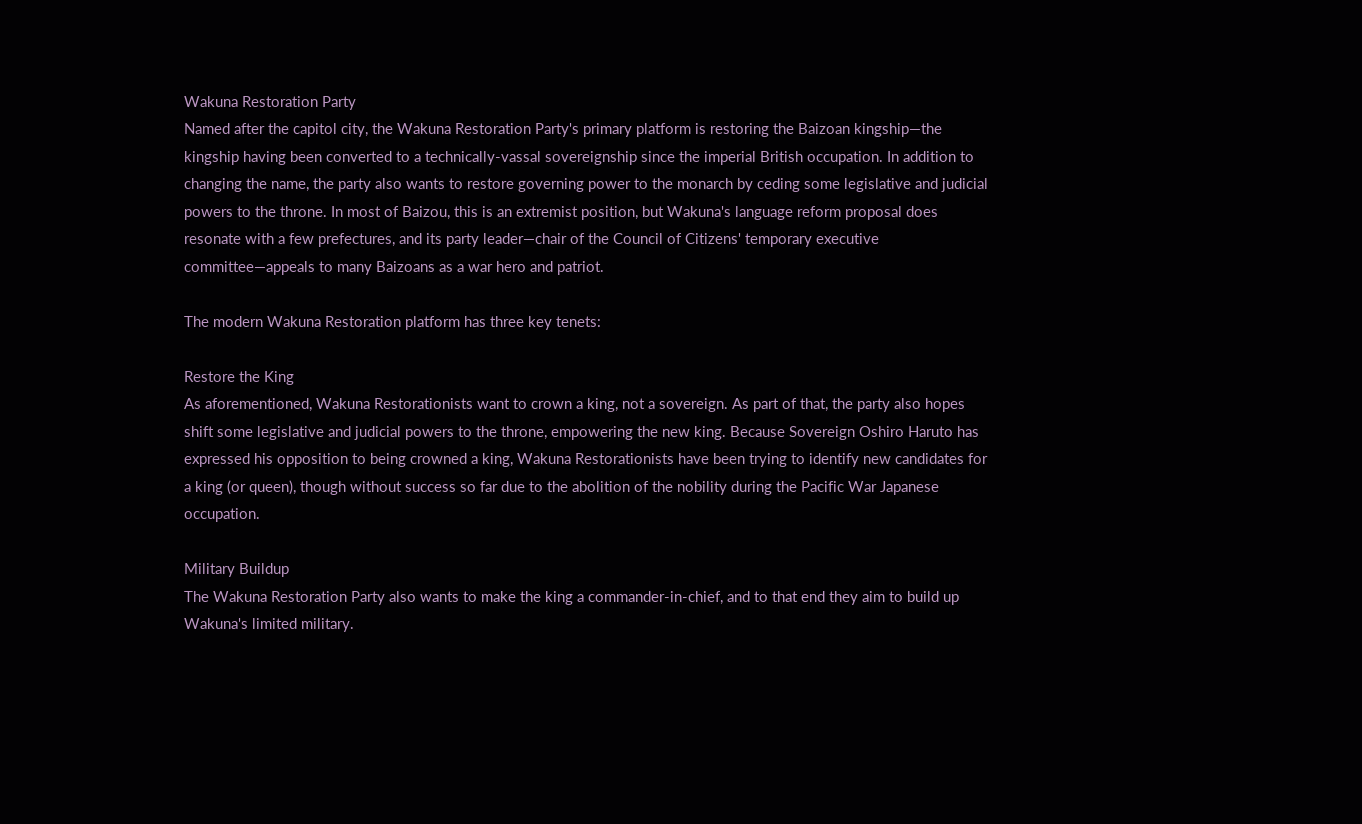Wakuna Restoration Party
Named after the capitol city, the Wakuna Restoration Party's primary platform is restoring the Baizoan kingship—the kingship having been converted to a technically-vassal sovereignship since the imperial British occupation. In addition to changing the name, the party also wants to restore governing power to the monarch by ceding some legislative and judicial powers to the throne. In most of Baizou, this is an extremist position, but Wakuna's language reform proposal does resonate with a few prefectures, and its party leader—chair of the Council of Citizens' temporary executive committee—appeals to many Baizoans as a war hero and patriot.

The modern Wakuna Restoration platform has three key tenets:

Restore the King
As aforementioned, Wakuna Restorationists want to crown a king, not a sovereign. As part of that, the party also hopes shift some legislative and judicial powers to the throne, empowering the new king. Because Sovereign Oshiro Haruto has expressed his opposition to being crowned a king, Wakuna Restorationists have been trying to identify new candidates for a king (or queen), though without success so far due to the abolition of the nobility during the Pacific War Japanese occupation.

Military Buildup
The Wakuna Restoration Party also wants to make the king a commander-in-chief, and to that end they aim to build up Wakuna's limited military.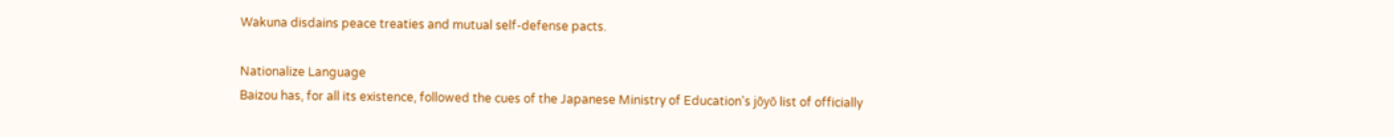Wakuna disdains peace treaties and mutual self-defense pacts.

Nationalize Language
Baizou has, for all its existence, followed the cues of the Japanese Ministry of Education's jōyō list of officially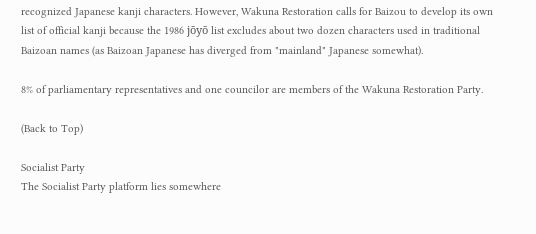recognized Japanese kanji characters. However, Wakuna Restoration calls for Baizou to develop its own list of official kanji because the 1986 jōyō list excludes about two dozen characters used in traditional Baizoan names (as Baizoan Japanese has diverged from "mainland" Japanese somewhat).

8% of parliamentary representatives and one councilor are members of the Wakuna Restoration Party.

(Back to Top)

Socialist Party
The Socialist Party platform lies somewhere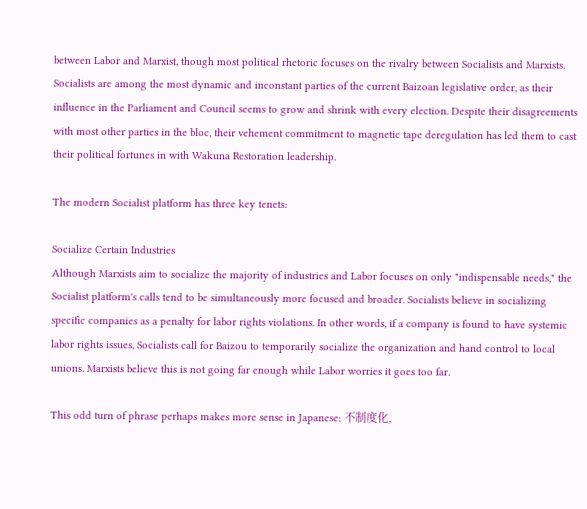between Labor and Marxist, though most political rhetoric focuses on the rivalry between Socialists and Marxists. Socialists are among the most dynamic and inconstant parties of the current Baizoan legislative order, as their influence in the Parliament and Council seems to grow and shrink with every election. Despite their disagreements with most other parties in the bloc, their vehement commitment to magnetic tape deregulation has led them to cast their political fortunes in with Wakuna Restoration leadership.

The modern Socialist platform has three key tenets:

Socialize Certain Industries
Although Marxists aim to socialize the majority of industries and Labor focuses on only "indispensable needs," the Socialist platform's calls tend to be simultaneously more focused and broader. Socialists believe in socializing specific companies as a penalty for labor rights violations. In other words, if a company is found to have systemic labor rights issues, Socialists call for Baizou to temporarily socialize the organization and hand control to local unions. Marxists believe this is not going far enough while Labor worries it goes too far.

This odd turn of phrase perhaps makes more sense in Japanese: 不制度化,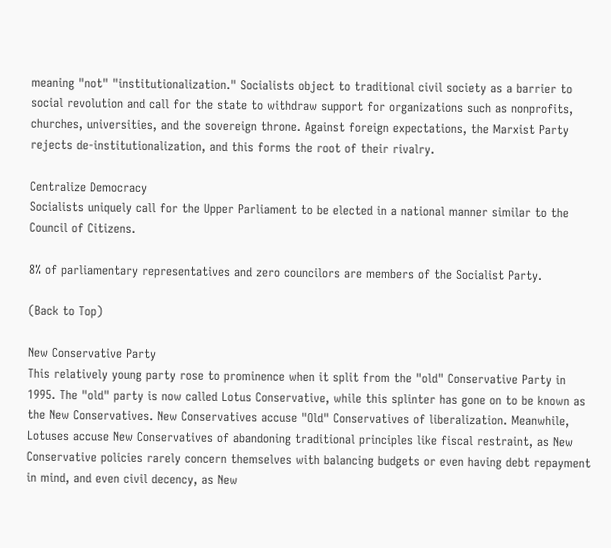meaning "not" "institutionalization." Socialists object to traditional civil society as a barrier to social revolution and call for the state to withdraw support for organizations such as nonprofits, churches, universities, and the sovereign throne. Against foreign expectations, the Marxist Party rejects de-institutionalization, and this forms the root of their rivalry.

Centralize Democracy
Socialists uniquely call for the Upper Parliament to be elected in a national manner similar to the Council of Citizens.

8% of parliamentary representatives and zero councilors are members of the Socialist Party.

(Back to Top)

New Conservative Party
This relatively young party rose to prominence when it split from the "old" Conservative Party in 1995. The "old" party is now called Lotus Conservative, while this splinter has gone on to be known as the New Conservatives. New Conservatives accuse "Old" Conservatives of liberalization. Meanwhile, Lotuses accuse New Conservatives of abandoning traditional principles like fiscal restraint, as New Conservative policies rarely concern themselves with balancing budgets or even having debt repayment in mind, and even civil decency, as New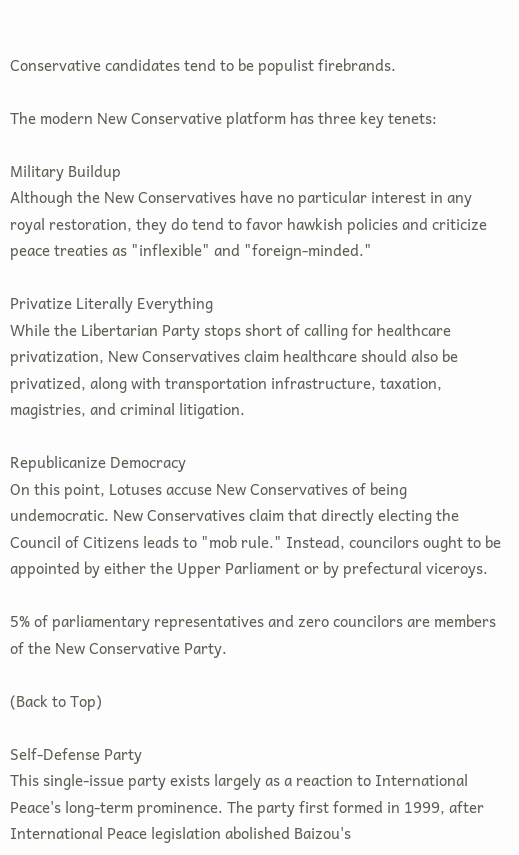Conservative candidates tend to be populist firebrands.

The modern New Conservative platform has three key tenets:

Military Buildup
Although the New Conservatives have no particular interest in any royal restoration, they do tend to favor hawkish policies and criticize peace treaties as "inflexible" and "foreign-minded."

Privatize Literally Everything
While the Libertarian Party stops short of calling for healthcare privatization, New Conservatives claim healthcare should also be privatized, along with transportation infrastructure, taxation, magistries, and criminal litigation.

Republicanize Democracy
On this point, Lotuses accuse New Conservatives of being undemocratic. New Conservatives claim that directly electing the Council of Citizens leads to "mob rule." Instead, councilors ought to be appointed by either the Upper Parliament or by prefectural viceroys.

5% of parliamentary representatives and zero councilors are members of the New Conservative Party.

(Back to Top)

Self-Defense Party
This single-issue party exists largely as a reaction to International Peace's long-term prominence. The party first formed in 1999, after International Peace legislation abolished Baizou's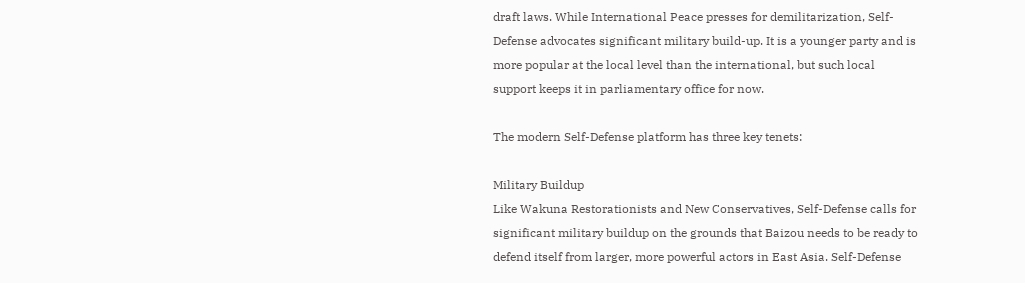draft laws. While International Peace presses for demilitarization, Self-Defense advocates significant military build-up. It is a younger party and is more popular at the local level than the international, but such local support keeps it in parliamentary office for now.

The modern Self-Defense platform has three key tenets:

Military Buildup
Like Wakuna Restorationists and New Conservatives, Self-Defense calls for significant military buildup on the grounds that Baizou needs to be ready to defend itself from larger, more powerful actors in East Asia. Self-Defense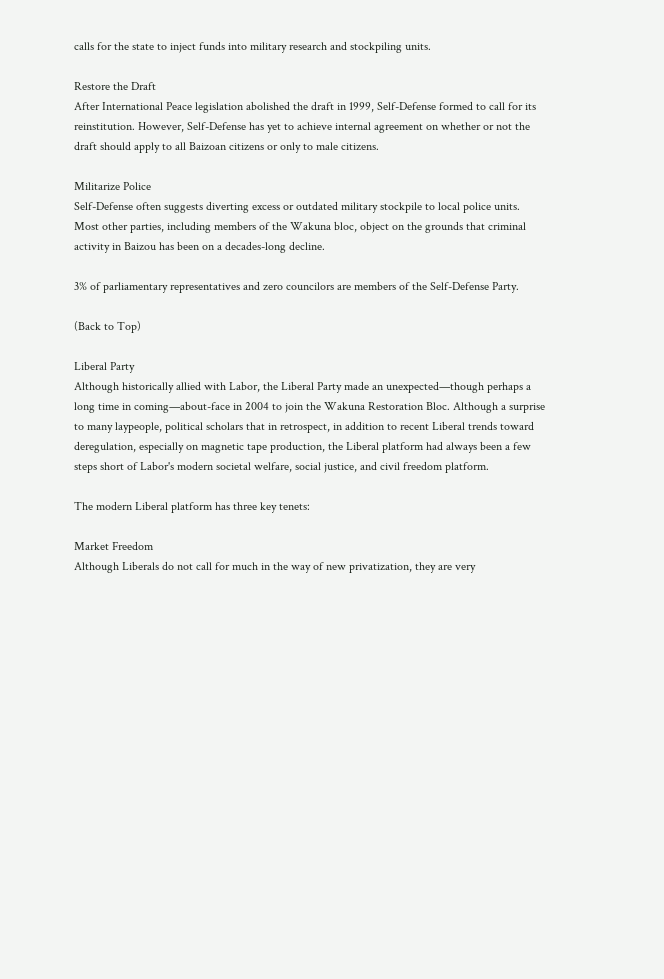calls for the state to inject funds into military research and stockpiling units.

Restore the Draft
After International Peace legislation abolished the draft in 1999, Self-Defense formed to call for its reinstitution. However, Self-Defense has yet to achieve internal agreement on whether or not the draft should apply to all Baizoan citizens or only to male citizens.

Militarize Police
Self-Defense often suggests diverting excess or outdated military stockpile to local police units. Most other parties, including members of the Wakuna bloc, object on the grounds that criminal activity in Baizou has been on a decades-long decline.

3% of parliamentary representatives and zero councilors are members of the Self-Defense Party.

(Back to Top)

Liberal Party
Although historically allied with Labor, the Liberal Party made an unexpected—though perhaps a long time in coming—about-face in 2004 to join the Wakuna Restoration Bloc. Although a surprise to many laypeople, political scholars that in retrospect, in addition to recent Liberal trends toward deregulation, especially on magnetic tape production, the Liberal platform had always been a few steps short of Labor's modern societal welfare, social justice, and civil freedom platform.

The modern Liberal platform has three key tenets:

Market Freedom
Although Liberals do not call for much in the way of new privatization, they are very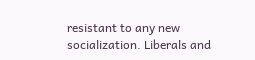resistant to any new socialization. Liberals and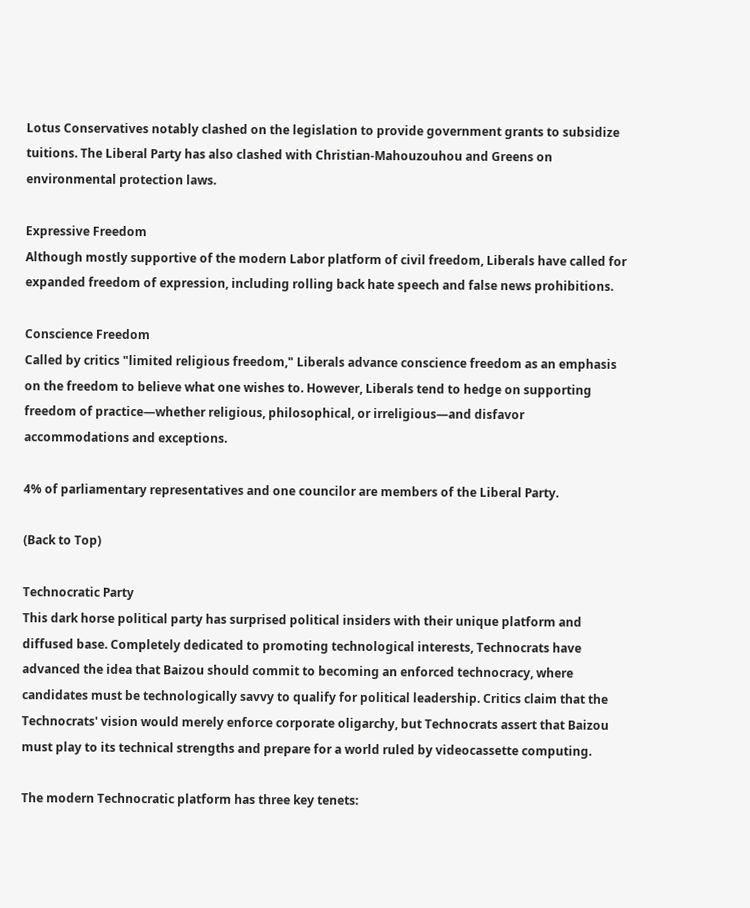Lotus Conservatives notably clashed on the legislation to provide government grants to subsidize tuitions. The Liberal Party has also clashed with Christian-Mahouzouhou and Greens on environmental protection laws.

Expressive Freedom
Although mostly supportive of the modern Labor platform of civil freedom, Liberals have called for expanded freedom of expression, including rolling back hate speech and false news prohibitions.

Conscience Freedom
Called by critics "limited religious freedom," Liberals advance conscience freedom as an emphasis on the freedom to believe what one wishes to. However, Liberals tend to hedge on supporting freedom of practice—whether religious, philosophical, or irreligious—and disfavor accommodations and exceptions.

4% of parliamentary representatives and one councilor are members of the Liberal Party.

(Back to Top)

Technocratic Party
This dark horse political party has surprised political insiders with their unique platform and diffused base. Completely dedicated to promoting technological interests, Technocrats have advanced the idea that Baizou should commit to becoming an enforced technocracy, where candidates must be technologically savvy to qualify for political leadership. Critics claim that the Technocrats' vision would merely enforce corporate oligarchy, but Technocrats assert that Baizou must play to its technical strengths and prepare for a world ruled by videocassette computing.

The modern Technocratic platform has three key tenets: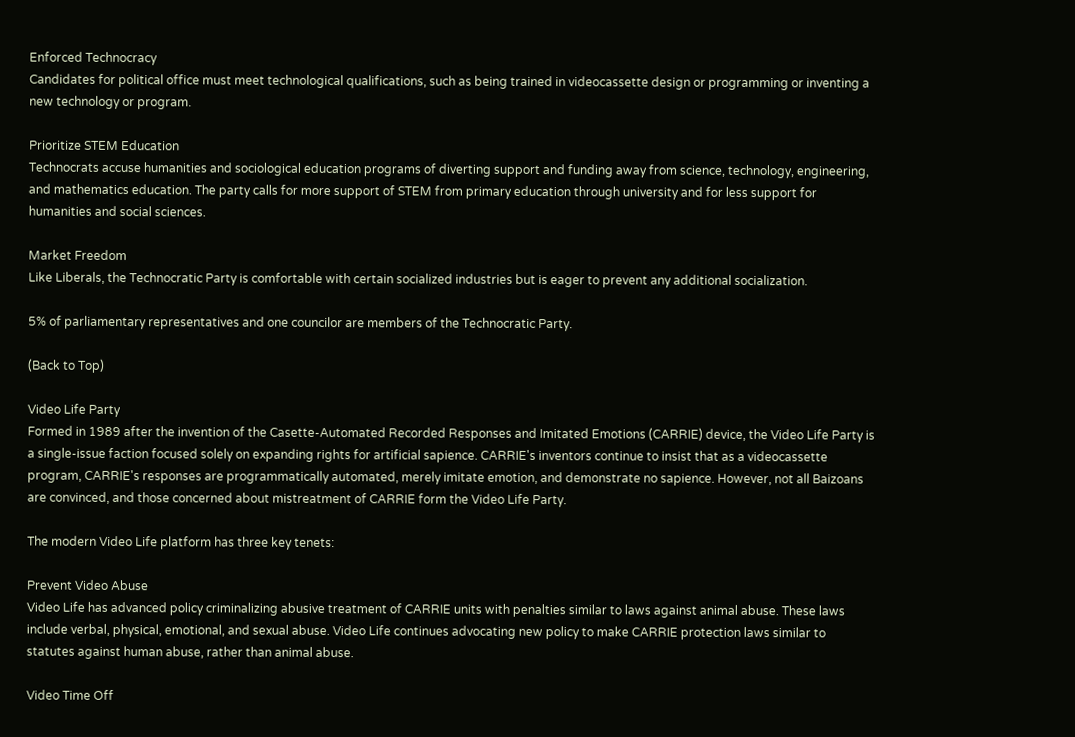Enforced Technocracy
Candidates for political office must meet technological qualifications, such as being trained in videocassette design or programming or inventing a new technology or program.

Prioritize STEM Education
Technocrats accuse humanities and sociological education programs of diverting support and funding away from science, technology, engineering, and mathematics education. The party calls for more support of STEM from primary education through university and for less support for humanities and social sciences.

Market Freedom
Like Liberals, the Technocratic Party is comfortable with certain socialized industries but is eager to prevent any additional socialization.

5% of parliamentary representatives and one councilor are members of the Technocratic Party.

(Back to Top)

Video Life Party
Formed in 1989 after the invention of the Casette-Automated Recorded Responses and Imitated Emotions (CARRIE) device, the Video Life Party is a single-issue faction focused solely on expanding rights for artificial sapience. CARRIE's inventors continue to insist that as a videocassette program, CARRIE's responses are programmatically automated, merely imitate emotion, and demonstrate no sapience. However, not all Baizoans are convinced, and those concerned about mistreatment of CARRIE form the Video Life Party.

The modern Video Life platform has three key tenets:

Prevent Video Abuse
Video Life has advanced policy criminalizing abusive treatment of CARRIE units with penalties similar to laws against animal abuse. These laws include verbal, physical, emotional, and sexual abuse. Video Life continues advocating new policy to make CARRIE protection laws similar to statutes against human abuse, rather than animal abuse.

Video Time Off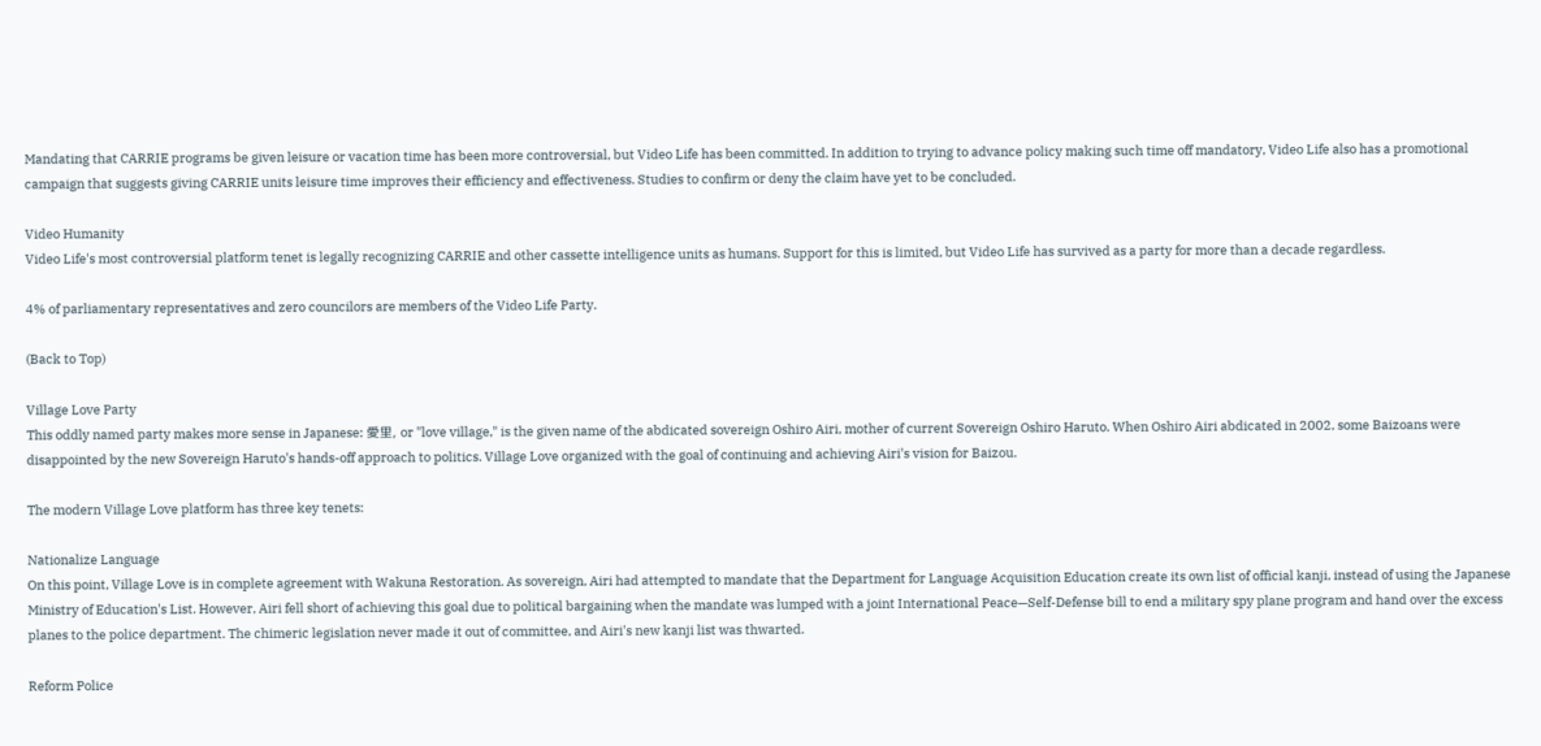Mandating that CARRIE programs be given leisure or vacation time has been more controversial, but Video Life has been committed. In addition to trying to advance policy making such time off mandatory, Video Life also has a promotional campaign that suggests giving CARRIE units leisure time improves their efficiency and effectiveness. Studies to confirm or deny the claim have yet to be concluded.

Video Humanity
Video Life's most controversial platform tenet is legally recognizing CARRIE and other cassette intelligence units as humans. Support for this is limited, but Video Life has survived as a party for more than a decade regardless.

4% of parliamentary representatives and zero councilors are members of the Video Life Party.

(Back to Top)

Village Love Party
This oddly named party makes more sense in Japanese: 愛里, or "love village," is the given name of the abdicated sovereign Oshiro Airi, mother of current Sovereign Oshiro Haruto. When Oshiro Airi abdicated in 2002, some Baizoans were disappointed by the new Sovereign Haruto's hands-off approach to politics. Village Love organized with the goal of continuing and achieving Airi's vision for Baizou.

The modern Village Love platform has three key tenets:

Nationalize Language
On this point, Village Love is in complete agreement with Wakuna Restoration. As sovereign, Airi had attempted to mandate that the Department for Language Acquisition Education create its own list of official kanji, instead of using the Japanese Ministry of Education's List. However, Airi fell short of achieving this goal due to political bargaining when the mandate was lumped with a joint International Peace—Self-Defense bill to end a military spy plane program and hand over the excess planes to the police department. The chimeric legislation never made it out of committee, and Airi's new kanji list was thwarted.

Reform Police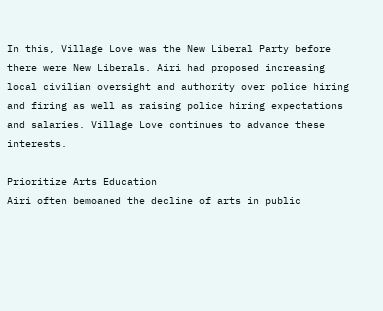In this, Village Love was the New Liberal Party before there were New Liberals. Airi had proposed increasing local civilian oversight and authority over police hiring and firing as well as raising police hiring expectations and salaries. Village Love continues to advance these interests.

Prioritize Arts Education
Airi often bemoaned the decline of arts in public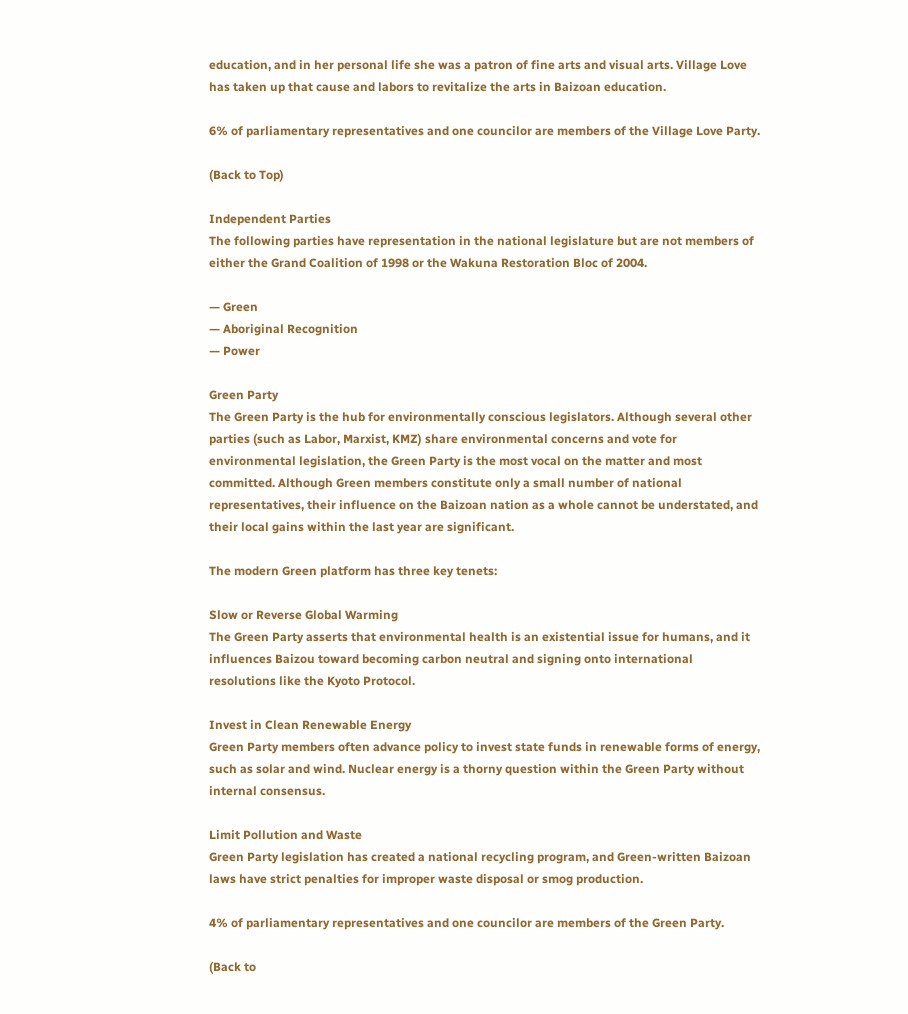education, and in her personal life she was a patron of fine arts and visual arts. Village Love has taken up that cause and labors to revitalize the arts in Baizoan education.

6% of parliamentary representatives and one councilor are members of the Village Love Party.

(Back to Top)

Independent Parties
The following parties have representation in the national legislature but are not members of either the Grand Coalition of 1998 or the Wakuna Restoration Bloc of 2004.

— Green
— Aboriginal Recognition
— Power

Green Party
The Green Party is the hub for environmentally conscious legislators. Although several other parties (such as Labor, Marxist, KMZ) share environmental concerns and vote for environmental legislation, the Green Party is the most vocal on the matter and most committed. Although Green members constitute only a small number of national representatives, their influence on the Baizoan nation as a whole cannot be understated, and their local gains within the last year are significant.

The modern Green platform has three key tenets:

Slow or Reverse Global Warming
The Green Party asserts that environmental health is an existential issue for humans, and it influences Baizou toward becoming carbon neutral and signing onto international resolutions like the Kyoto Protocol.

Invest in Clean Renewable Energy
Green Party members often advance policy to invest state funds in renewable forms of energy, such as solar and wind. Nuclear energy is a thorny question within the Green Party without internal consensus.

Limit Pollution and Waste
Green Party legislation has created a national recycling program, and Green-written Baizoan laws have strict penalties for improper waste disposal or smog production.

4% of parliamentary representatives and one councilor are members of the Green Party.

(Back to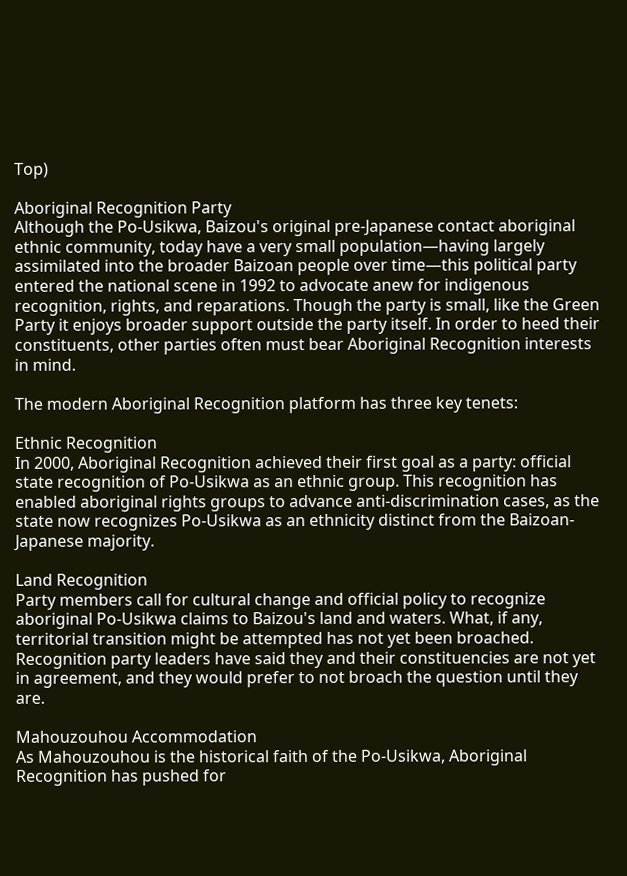Top)

Aboriginal Recognition Party
Although the Po-Usikwa, Baizou's original pre-Japanese contact aboriginal ethnic community, today have a very small population—having largely assimilated into the broader Baizoan people over time—this political party entered the national scene in 1992 to advocate anew for indigenous recognition, rights, and reparations. Though the party is small, like the Green Party it enjoys broader support outside the party itself. In order to heed their constituents, other parties often must bear Aboriginal Recognition interests in mind.

The modern Aboriginal Recognition platform has three key tenets:

Ethnic Recognition
In 2000, Aboriginal Recognition achieved their first goal as a party: official state recognition of Po-Usikwa as an ethnic group. This recognition has enabled aboriginal rights groups to advance anti-discrimination cases, as the state now recognizes Po-Usikwa as an ethnicity distinct from the Baizoan-Japanese majority.

Land Recognition
Party members call for cultural change and official policy to recognize aboriginal Po-Usikwa claims to Baizou's land and waters. What, if any, territorial transition might be attempted has not yet been broached. Recognition party leaders have said they and their constituencies are not yet in agreement, and they would prefer to not broach the question until they are.

Mahouzouhou Accommodation
As Mahouzouhou is the historical faith of the Po-Usikwa, Aboriginal Recognition has pushed for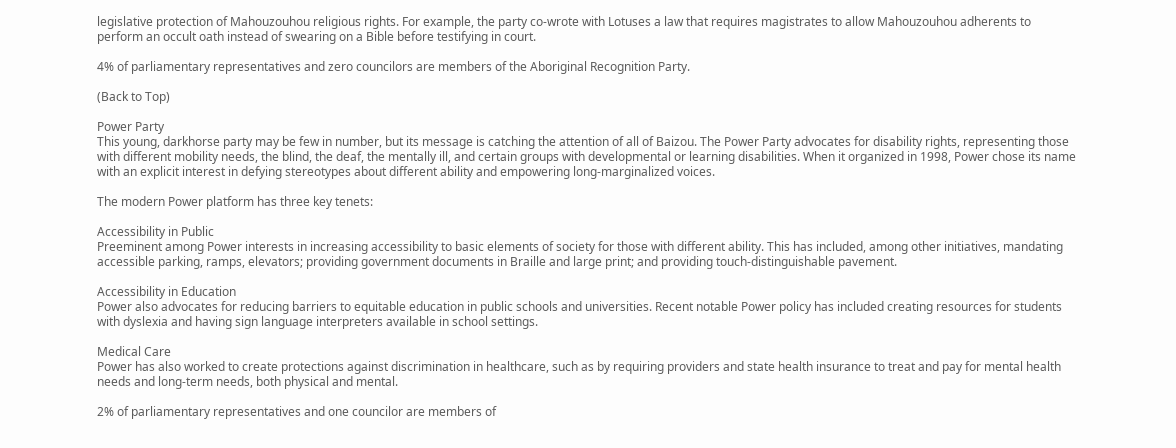legislative protection of Mahouzouhou religious rights. For example, the party co-wrote with Lotuses a law that requires magistrates to allow Mahouzouhou adherents to perform an occult oath instead of swearing on a Bible before testifying in court.

4% of parliamentary representatives and zero councilors are members of the Aboriginal Recognition Party.

(Back to Top)

Power Party
This young, darkhorse party may be few in number, but its message is catching the attention of all of Baizou. The Power Party advocates for disability rights, representing those with different mobility needs, the blind, the deaf, the mentally ill, and certain groups with developmental or learning disabilities. When it organized in 1998, Power chose its name with an explicit interest in defying stereotypes about different ability and empowering long-marginalized voices.

The modern Power platform has three key tenets:

Accessibility in Public
Preeminent among Power interests in increasing accessibility to basic elements of society for those with different ability. This has included, among other initiatives, mandating accessible parking, ramps, elevators; providing government documents in Braille and large print; and providing touch-distinguishable pavement.

Accessibility in Education
Power also advocates for reducing barriers to equitable education in public schools and universities. Recent notable Power policy has included creating resources for students with dyslexia and having sign language interpreters available in school settings.

Medical Care
Power has also worked to create protections against discrimination in healthcare, such as by requiring providers and state health insurance to treat and pay for mental health needs and long-term needs, both physical and mental.

2% of parliamentary representatives and one councilor are members of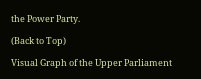the Power Party.

(Back to Top)

Visual Graph of the Upper Parliament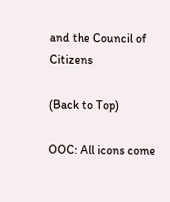and the Council of Citizens

(Back to Top)

OOC: All icons come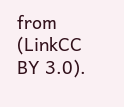from (LinkCC BY 3.0).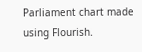Parliament chart made using Flourish.